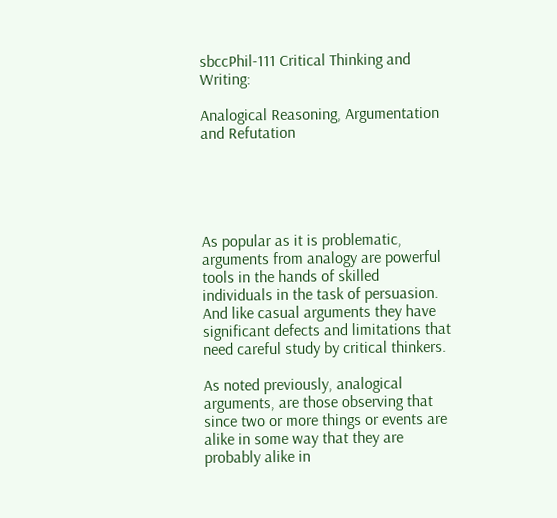sbccPhil-111 Critical Thinking and Writing:

Analogical Reasoning, Argumentation and Refutation





As popular as it is problematic, arguments from analogy are powerful tools in the hands of skilled individuals in the task of persuasion. And like casual arguments they have significant defects and limitations that need careful study by critical thinkers.

As noted previously, analogical arguments, are those observing that since two or more things or events are alike in some way that they are probably alike in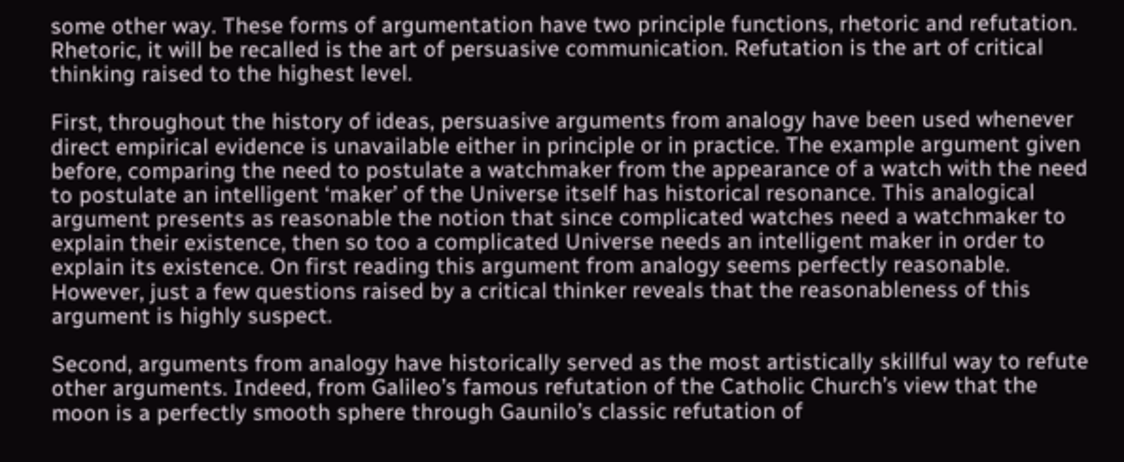some other way. These forms of argumentation have two principle functions, rhetoric and refutation. Rhetoric, it will be recalled is the art of persuasive communication. Refutation is the art of critical thinking raised to the highest level.

First, throughout the history of ideas, persuasive arguments from analogy have been used whenever direct empirical evidence is unavailable either in principle or in practice. The example argument given before, comparing the need to postulate a watchmaker from the appearance of a watch with the need to postulate an intelligent ‘maker’ of the Universe itself has historical resonance. This analogical argument presents as reasonable the notion that since complicated watches need a watchmaker to explain their existence, then so too a complicated Universe needs an intelligent maker in order to explain its existence. On first reading this argument from analogy seems perfectly reasonable. However, just a few questions raised by a critical thinker reveals that the reasonableness of this argument is highly suspect.

Second, arguments from analogy have historically served as the most artistically skillful way to refute other arguments. Indeed, from Galileo’s famous refutation of the Catholic Church’s view that the moon is a perfectly smooth sphere through Gaunilo’s classic refutation of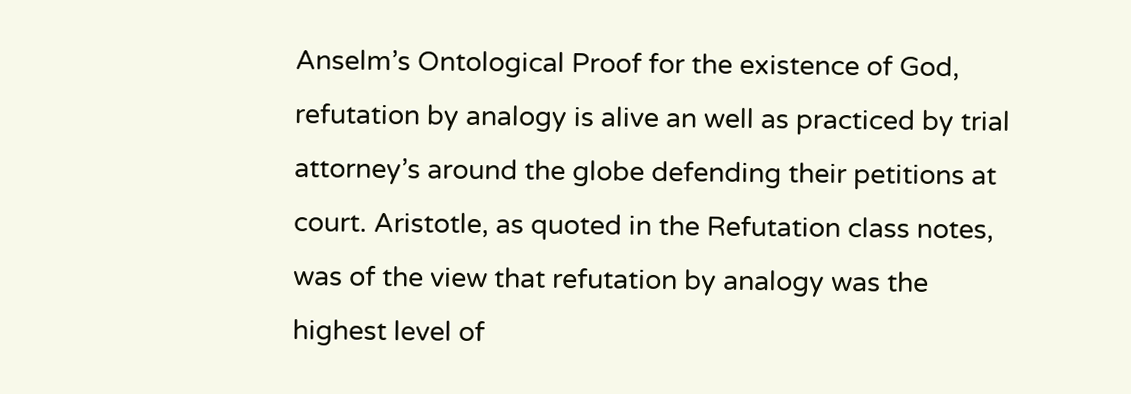Anselm’s Ontological Proof for the existence of God, refutation by analogy is alive an well as practiced by trial attorney’s around the globe defending their petitions at court. Aristotle, as quoted in the Refutation class notes, was of the view that refutation by analogy was the highest level of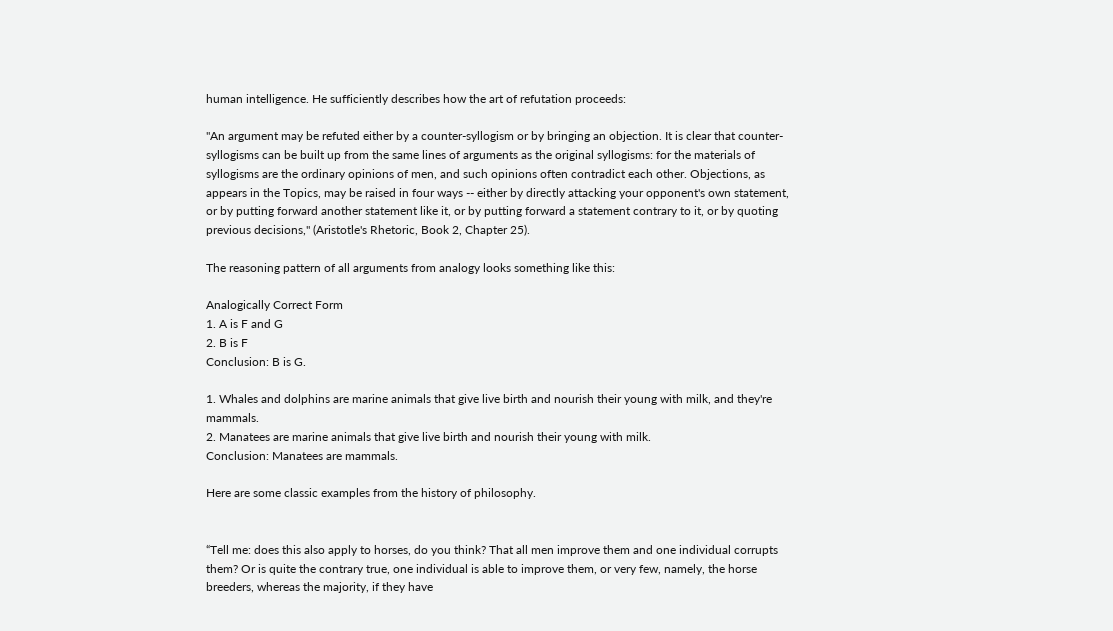human intelligence. He sufficiently describes how the art of refutation proceeds:

"An argument may be refuted either by a counter-syllogism or by bringing an objection. It is clear that counter-syllogisms can be built up from the same lines of arguments as the original syllogisms: for the materials of syllogisms are the ordinary opinions of men, and such opinions often contradict each other. Objections, as appears in the Topics, may be raised in four ways -- either by directly attacking your opponent's own statement, or by putting forward another statement like it, or by putting forward a statement contrary to it, or by quoting previous decisions," (Aristotle's Rhetoric, Book 2, Chapter 25).

The reasoning pattern of all arguments from analogy looks something like this:

Analogically Correct Form
1. A is F and G
2. B is F
Conclusion: B is G.

1. Whales and dolphins are marine animals that give live birth and nourish their young with milk, and they're mammals.
2. Manatees are marine animals that give live birth and nourish their young with milk.
Conclusion: Manatees are mammals.

Here are some classic examples from the history of philosophy.


“Tell me: does this also apply to horses, do you think? That all men improve them and one individual corrupts them? Or is quite the contrary true, one individual is able to improve them, or very few, namely, the horse breeders, whereas the majority, if they have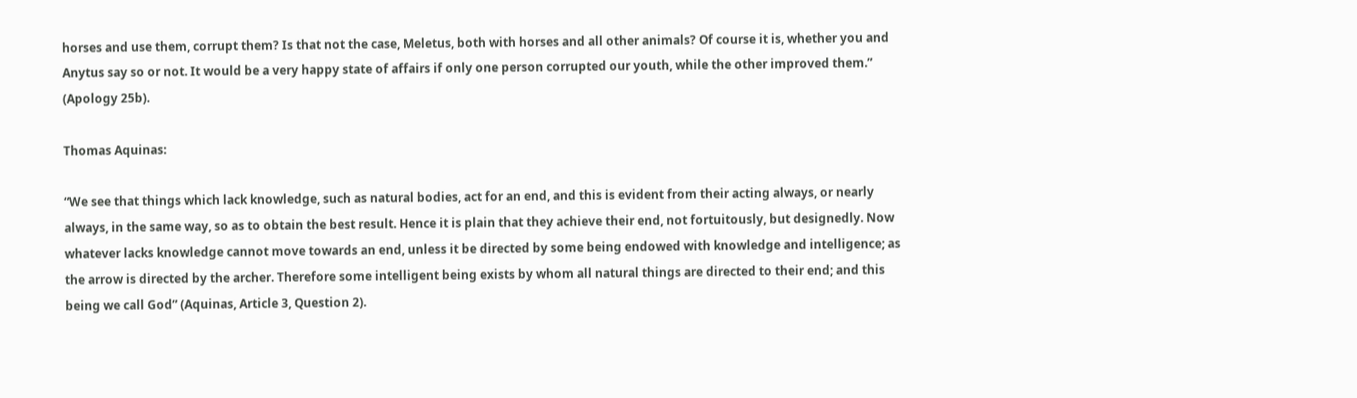horses and use them, corrupt them? Is that not the case, Meletus, both with horses and all other animals? Of course it is, whether you and Anytus say so or not. It would be a very happy state of affairs if only one person corrupted our youth, while the other improved them.” (Apology 25b).

Thomas Aquinas:

“We see that things which lack knowledge, such as natural bodies, act for an end, and this is evident from their acting always, or nearly always, in the same way, so as to obtain the best result. Hence it is plain that they achieve their end, not fortuitously, but designedly. Now whatever lacks knowledge cannot move towards an end, unless it be directed by some being endowed with knowledge and intelligence; as the arrow is directed by the archer. Therefore some intelligent being exists by whom all natural things are directed to their end; and this being we call God” (Aquinas, Article 3, Question 2).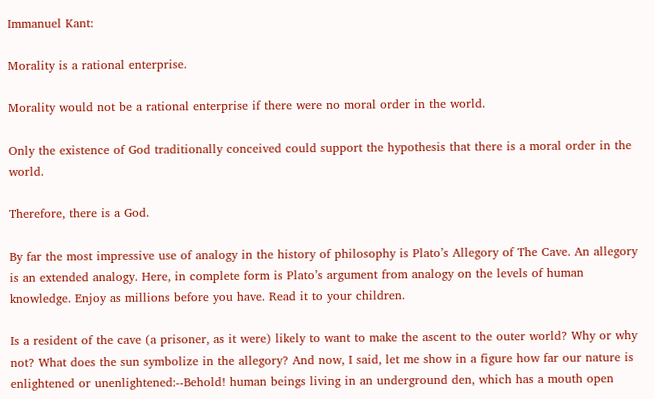Immanuel Kant:

Morality is a rational enterprise.

Morality would not be a rational enterprise if there were no moral order in the world.

Only the existence of God traditionally conceived could support the hypothesis that there is a moral order in the world.

Therefore, there is a God.

By far the most impressive use of analogy in the history of philosophy is Plato’s Allegory of The Cave. An allegory is an extended analogy. Here, in complete form is Plato’s argument from analogy on the levels of human knowledge. Enjoy as millions before you have. Read it to your children.

Is a resident of the cave (a prisoner, as it were) likely to want to make the ascent to the outer world? Why or why not? What does the sun symbolize in the allegory? And now, I said, let me show in a figure how far our nature is enlightened or unenlightened:--Behold! human beings living in an underground den, which has a mouth open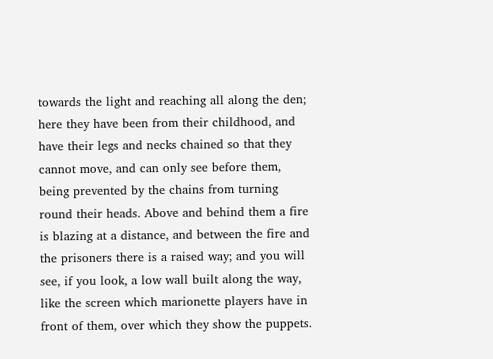towards the light and reaching all along the den; here they have been from their childhood, and have their legs and necks chained so that they cannot move, and can only see before them, being prevented by the chains from turning round their heads. Above and behind them a fire is blazing at a distance, and between the fire and the prisoners there is a raised way; and you will see, if you look, a low wall built along the way, like the screen which marionette players have in front of them, over which they show the puppets.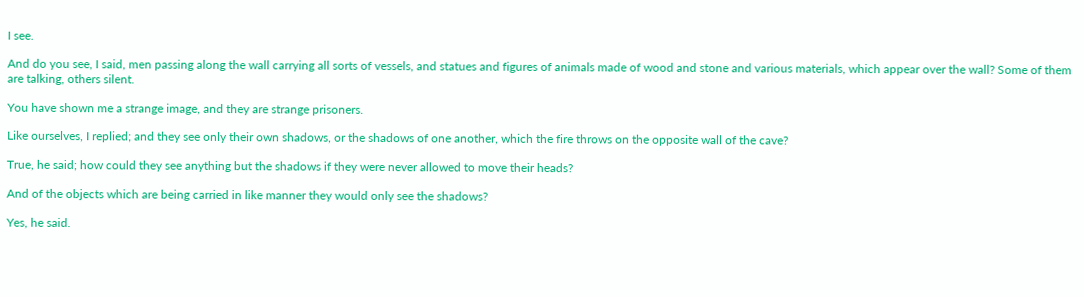I see.

And do you see, I said, men passing along the wall carrying all sorts of vessels, and statues and figures of animals made of wood and stone and various materials, which appear over the wall? Some of them are talking, others silent.

You have shown me a strange image, and they are strange prisoners.

Like ourselves, I replied; and they see only their own shadows, or the shadows of one another, which the fire throws on the opposite wall of the cave?

True, he said; how could they see anything but the shadows if they were never allowed to move their heads?

And of the objects which are being carried in like manner they would only see the shadows?

Yes, he said.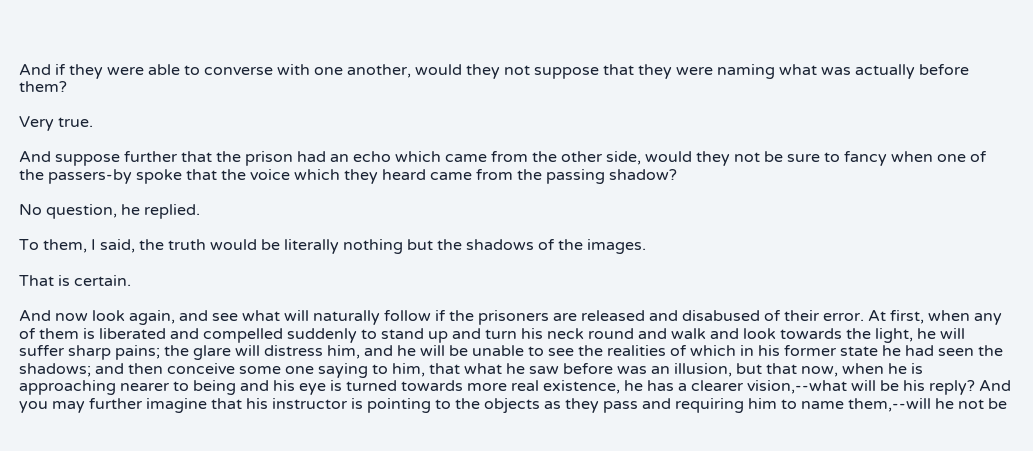And if they were able to converse with one another, would they not suppose that they were naming what was actually before them?

Very true.

And suppose further that the prison had an echo which came from the other side, would they not be sure to fancy when one of the passers-by spoke that the voice which they heard came from the passing shadow?

No question, he replied.

To them, I said, the truth would be literally nothing but the shadows of the images.

That is certain.

And now look again, and see what will naturally follow if the prisoners are released and disabused of their error. At first, when any of them is liberated and compelled suddenly to stand up and turn his neck round and walk and look towards the light, he will suffer sharp pains; the glare will distress him, and he will be unable to see the realities of which in his former state he had seen the shadows; and then conceive some one saying to him, that what he saw before was an illusion, but that now, when he is approaching nearer to being and his eye is turned towards more real existence, he has a clearer vision,--what will be his reply? And you may further imagine that his instructor is pointing to the objects as they pass and requiring him to name them,--will he not be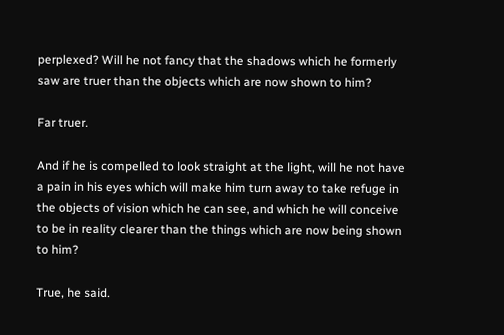perplexed? Will he not fancy that the shadows which he formerly saw are truer than the objects which are now shown to him?

Far truer.

And if he is compelled to look straight at the light, will he not have a pain in his eyes which will make him turn away to take refuge in the objects of vision which he can see, and which he will conceive to be in reality clearer than the things which are now being shown to him?

True, he said.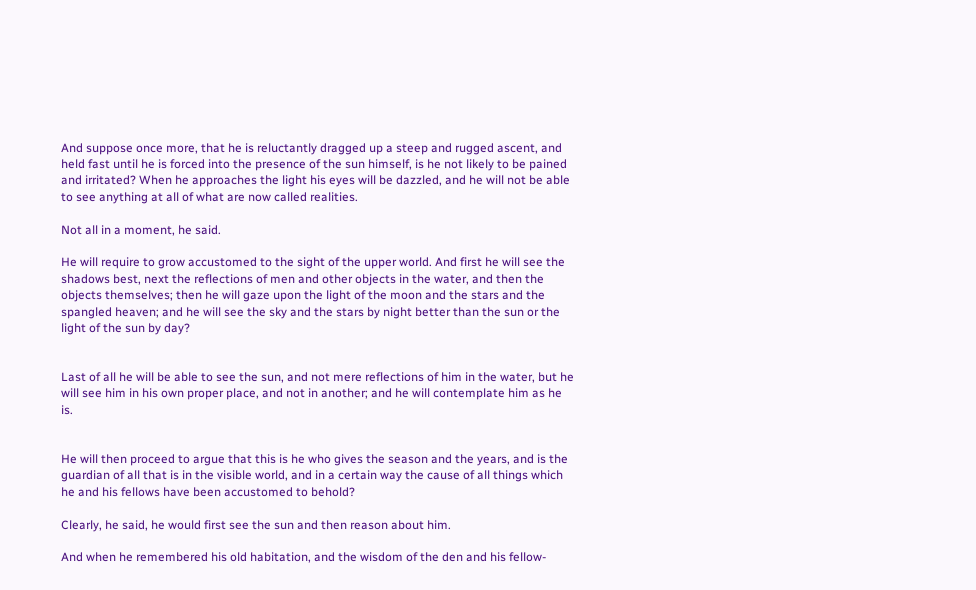And suppose once more, that he is reluctantly dragged up a steep and rugged ascent, and held fast until he is forced into the presence of the sun himself, is he not likely to be pained and irritated? When he approaches the light his eyes will be dazzled, and he will not be able to see anything at all of what are now called realities.

Not all in a moment, he said.

He will require to grow accustomed to the sight of the upper world. And first he will see the shadows best, next the reflections of men and other objects in the water, and then the objects themselves; then he will gaze upon the light of the moon and the stars and the spangled heaven; and he will see the sky and the stars by night better than the sun or the light of the sun by day?


Last of all he will be able to see the sun, and not mere reflections of him in the water, but he will see him in his own proper place, and not in another; and he will contemplate him as he is.


He will then proceed to argue that this is he who gives the season and the years, and is the guardian of all that is in the visible world, and in a certain way the cause of all things which he and his fellows have been accustomed to behold?

Clearly, he said, he would first see the sun and then reason about him.

And when he remembered his old habitation, and the wisdom of the den and his fellow-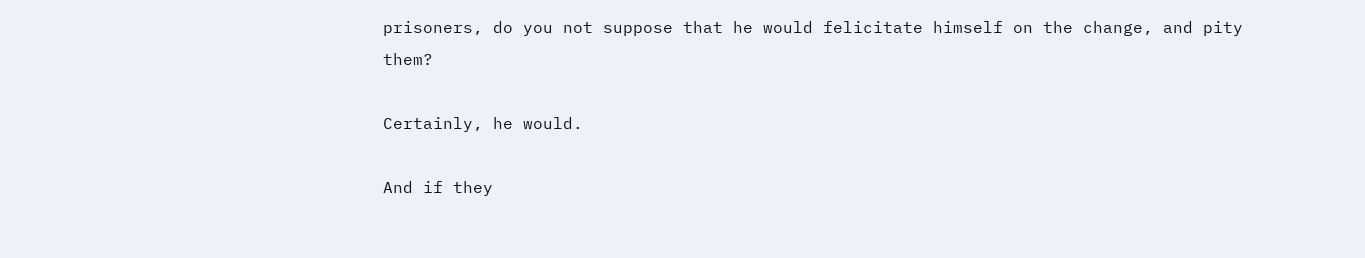prisoners, do you not suppose that he would felicitate himself on the change, and pity them?

Certainly, he would.

And if they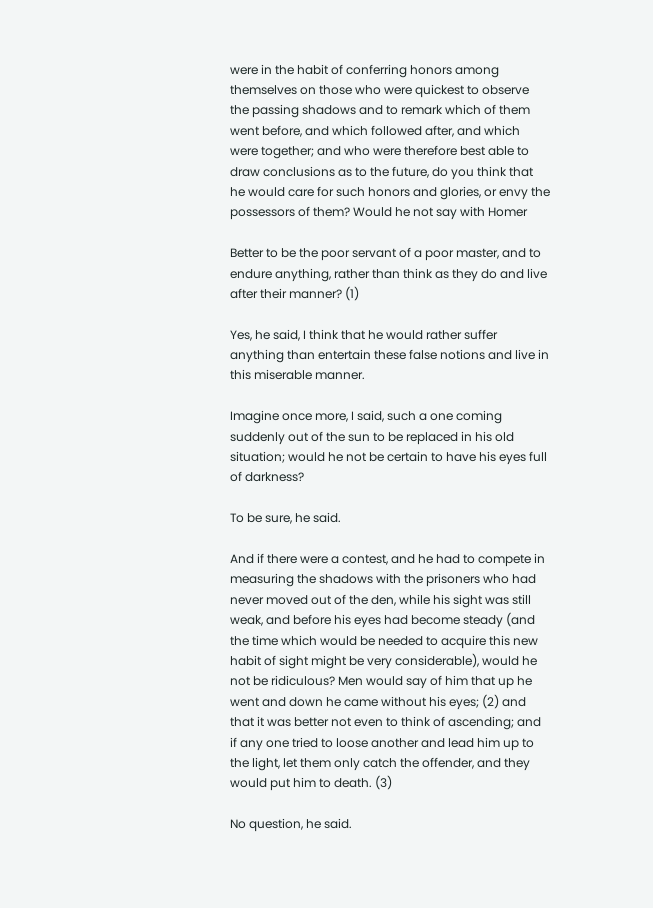were in the habit of conferring honors among themselves on those who were quickest to observe the passing shadows and to remark which of them went before, and which followed after, and which were together; and who were therefore best able to draw conclusions as to the future, do you think that he would care for such honors and glories, or envy the possessors of them? Would he not say with Homer

Better to be the poor servant of a poor master, and to endure anything, rather than think as they do and live after their manner? (1)

Yes, he said, I think that he would rather suffer anything than entertain these false notions and live in this miserable manner.

Imagine once more, I said, such a one coming suddenly out of the sun to be replaced in his old situation; would he not be certain to have his eyes full of darkness?

To be sure, he said.

And if there were a contest, and he had to compete in measuring the shadows with the prisoners who had never moved out of the den, while his sight was still weak, and before his eyes had become steady (and the time which would be needed to acquire this new habit of sight might be very considerable), would he not be ridiculous? Men would say of him that up he went and down he came without his eyes; (2) and that it was better not even to think of ascending; and if any one tried to loose another and lead him up to the light, let them only catch the offender, and they would put him to death. (3)

No question, he said.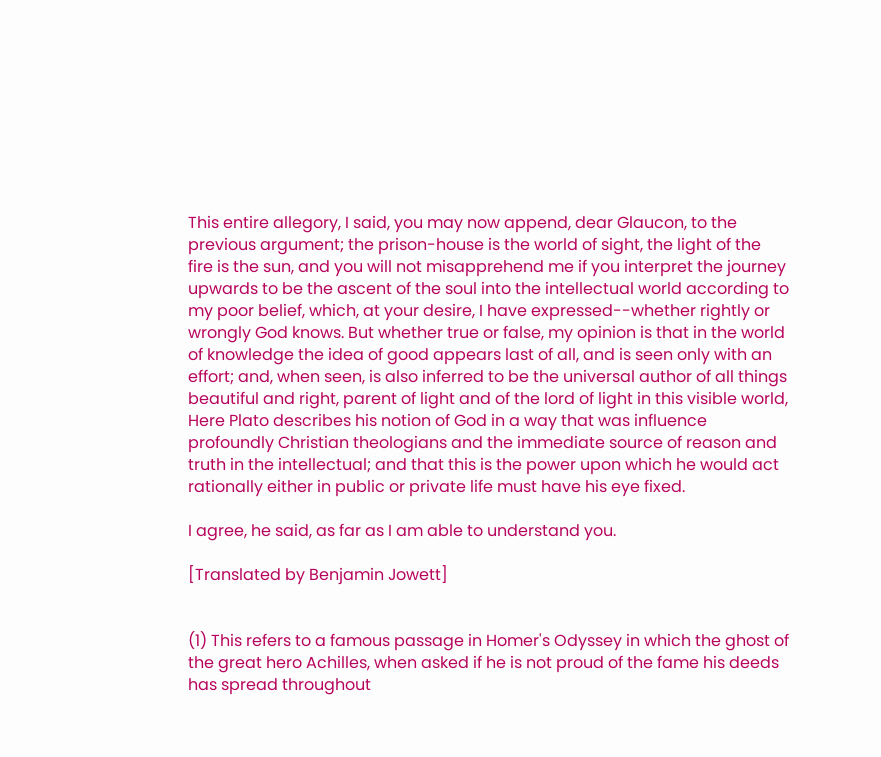This entire allegory, I said, you may now append, dear Glaucon, to the previous argument; the prison-house is the world of sight, the light of the fire is the sun, and you will not misapprehend me if you interpret the journey upwards to be the ascent of the soul into the intellectual world according to my poor belief, which, at your desire, I have expressed--whether rightly or wrongly God knows. But whether true or false, my opinion is that in the world of knowledge the idea of good appears last of all, and is seen only with an effort; and, when seen, is also inferred to be the universal author of all things beautiful and right, parent of light and of the lord of light in this visible world, Here Plato describes his notion of God in a way that was influence profoundly Christian theologians and the immediate source of reason and truth in the intellectual; and that this is the power upon which he would act rationally either in public or private life must have his eye fixed.

I agree, he said, as far as I am able to understand you.

[Translated by Benjamin Jowett]


(1) This refers to a famous passage in Homer's Odyssey in which the ghost of the great hero Achilles, when asked if he is not proud of the fame his deeds has spread throughout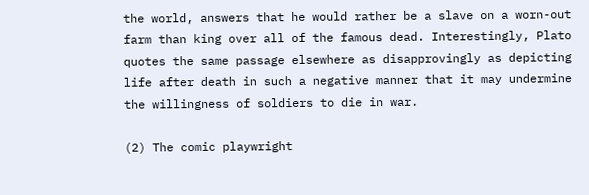the world, answers that he would rather be a slave on a worn-out farm than king over all of the famous dead. Interestingly, Plato quotes the same passage elsewhere as disapprovingly as depicting life after death in such a negative manner that it may undermine the willingness of soldiers to die in war.

(2) The comic playwright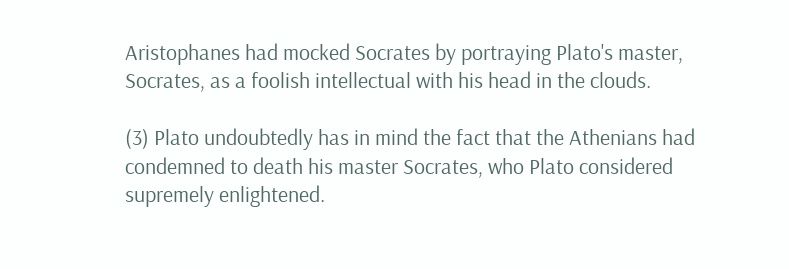Aristophanes had mocked Socrates by portraying Plato's master, Socrates, as a foolish intellectual with his head in the clouds.

(3) Plato undoubtedly has in mind the fact that the Athenians had condemned to death his master Socrates, who Plato considered supremely enlightened.